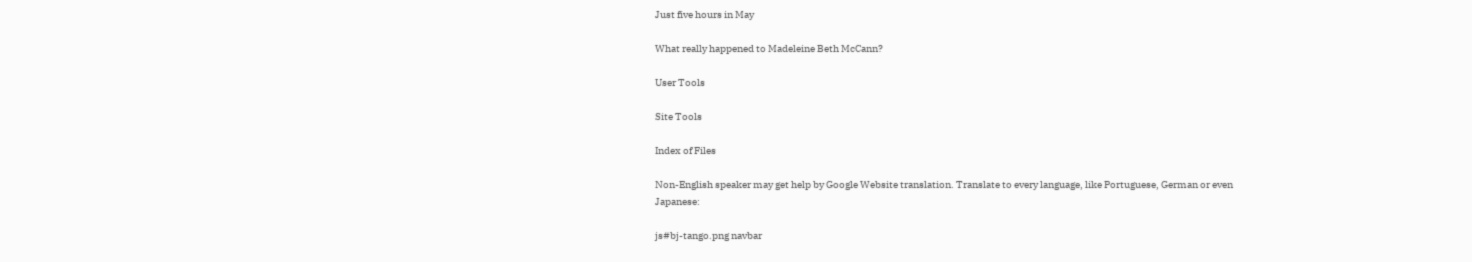Just five hours in May

What really happened to Madeleine Beth McCann?

User Tools

Site Tools

Index of Files

Non-English speaker may get help by Google Website translation. Translate to every language, like Portuguese, German or even Japanese:

js#bj-tango.png navbar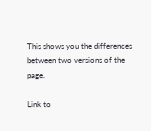This shows you the differences between two versions of the page.

Link to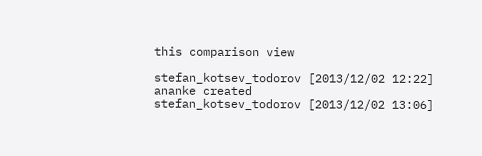this comparison view

stefan_kotsev_todorov [2013/12/02 12:22]
ananke created
stefan_kotsev_todorov [2013/12/02 13:06]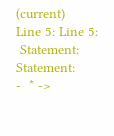(current)
Line 5: Line 5:
 Statement: Statement:
-  * ->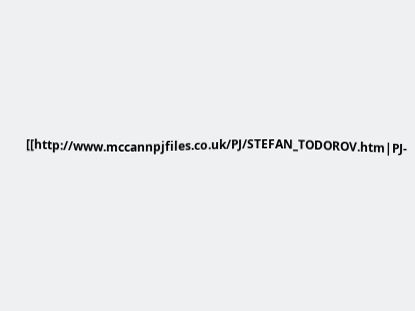[[http://www.mccannpjfiles.co.uk/PJ/STEFAN_TODOROV.htm|PJ-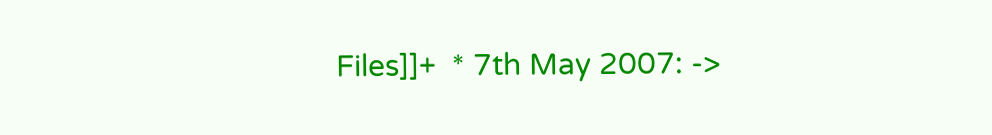Files]]+  * 7th May 2007: ->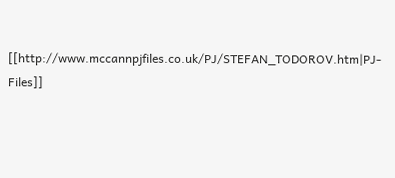[[http://www.mccannpjfiles.co.uk/PJ/STEFAN_TODOROV.htm|PJ-Files]]